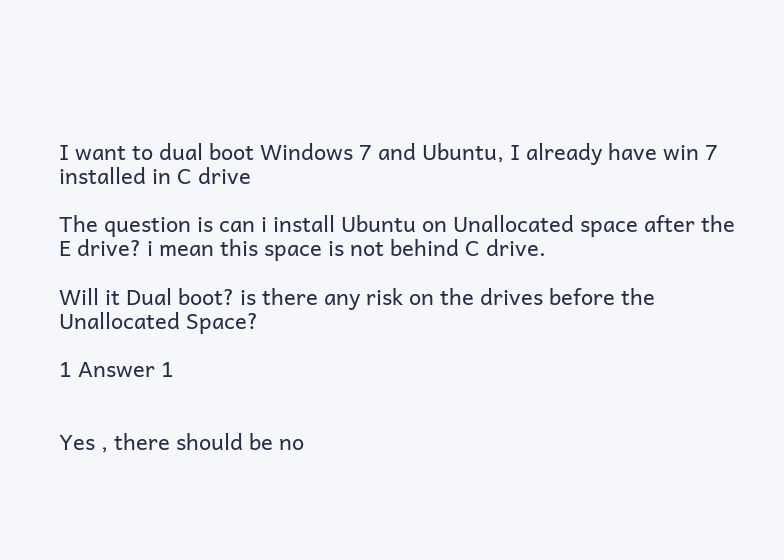I want to dual boot Windows 7 and Ubuntu, I already have win 7 installed in C drive

The question is can i install Ubuntu on Unallocated space after the E drive? i mean this space is not behind C drive.

Will it Dual boot? is there any risk on the drives before the Unallocated Space?

1 Answer 1


Yes , there should be no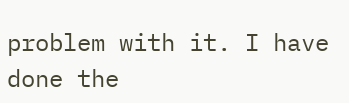problem with it. I have done the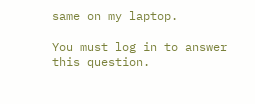same on my laptop.

You must log in to answer this question.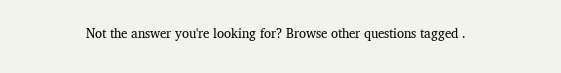Not the answer you're looking for? Browse other questions tagged .